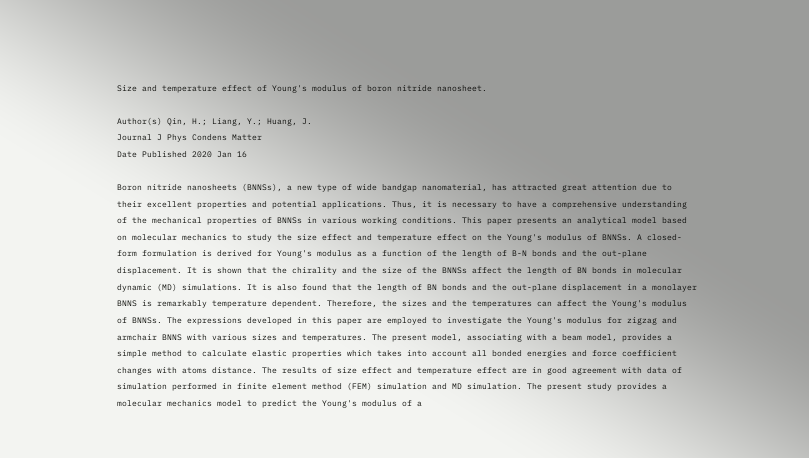Size and temperature effect of Young's modulus of boron nitride nanosheet.

Author(s) Qin, H.; Liang, Y.; Huang, J.
Journal J Phys Condens Matter
Date Published 2020 Jan 16

Boron nitride nanosheets (BNNSs), a new type of wide bandgap nanomaterial, has attracted great attention due to their excellent properties and potential applications. Thus, it is necessary to have a comprehensive understanding of the mechanical properties of BNNSs in various working conditions. This paper presents an analytical model based on molecular mechanics to study the size effect and temperature effect on the Young's modulus of BNNSs. A closed-form formulation is derived for Young's modulus as a function of the length of B-N bonds and the out-plane displacement. It is shown that the chirality and the size of the BNNSs affect the length of BN bonds in molecular dynamic (MD) simulations. It is also found that the length of BN bonds and the out-plane displacement in a monolayer BNNS is remarkably temperature dependent. Therefore, the sizes and the temperatures can affect the Young's modulus of BNNSs. The expressions developed in this paper are employed to investigate the Young's modulus for zigzag and armchair BNNS with various sizes and temperatures. The present model, associating with a beam model, provides a simple method to calculate elastic properties which takes into account all bonded energies and force coefficient changes with atoms distance. The results of size effect and temperature effect are in good agreement with data of simulation performed in finite element method (FEM) simulation and MD simulation. The present study provides a molecular mechanics model to predict the Young's modulus of a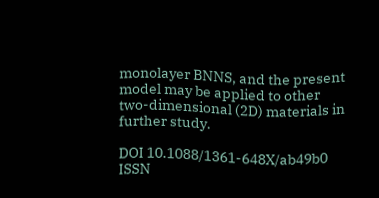monolayer BNNS, and the present model may be applied to other two-dimensional (2D) materials in further study.

DOI 10.1088/1361-648X/ab49b0
ISSN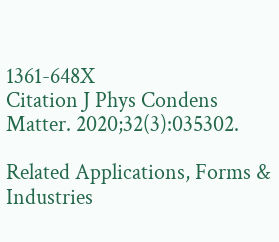1361-648X
Citation J Phys Condens Matter. 2020;32(3):035302.

Related Applications, Forms & Industries